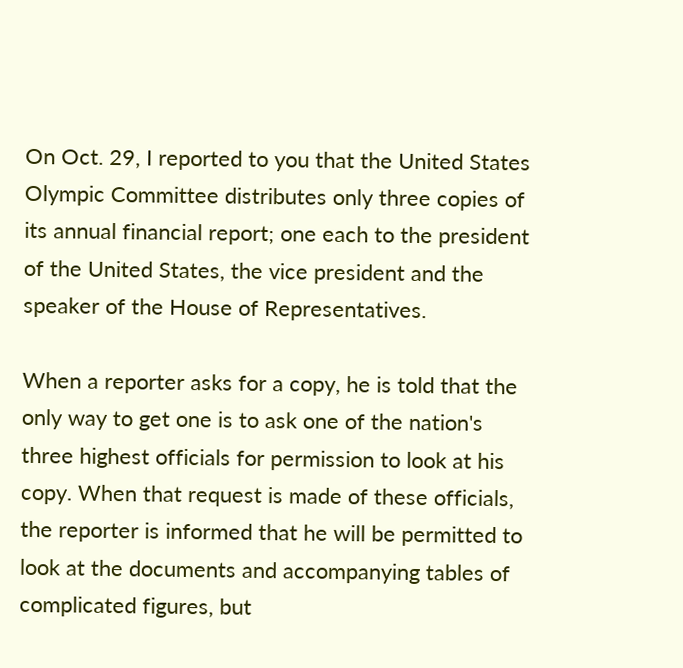On Oct. 29, I reported to you that the United States Olympic Committee distributes only three copies of its annual financial report; one each to the president of the United States, the vice president and the speaker of the House of Representatives.

When a reporter asks for a copy, he is told that the only way to get one is to ask one of the nation's three highest officials for permission to look at his copy. When that request is made of these officials, the reporter is informed that he will be permitted to look at the documents and accompanying tables of complicated figures, but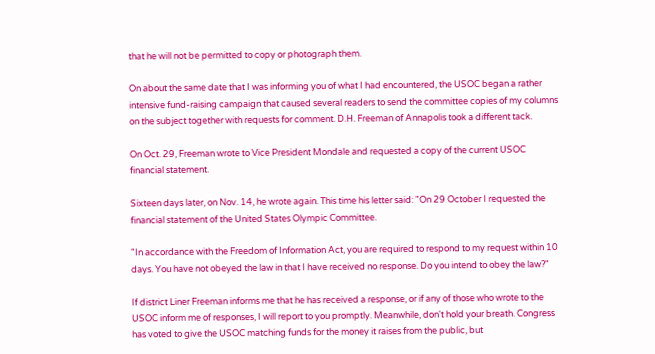that he will not be permitted to copy or photograph them.

On about the same date that I was informing you of what I had encountered, the USOC began a rather intensive fund-raising campaign that caused several readers to send the committee copies of my columns on the subject together with requests for comment. D.H. Freeman of Annapolis took a different tack.

On Oct. 29, Freeman wrote to Vice President Mondale and requested a copy of the current USOC financial statement.

Sixteen days later, on Nov. 14, he wrote again. This time his letter said: "On 29 October I requested the financial statement of the United States Olympic Committee.

"In accordance with the Freedom of Information Act, you are required to respond to my request within 10 days. You have not obeyed the law in that I have received no response. Do you intend to obey the law?"

If district Liner Freeman informs me that he has received a response, or if any of those who wrote to the USOC inform me of responses, I will report to you promptly. Meanwhile, don't hold your breath. Congress has voted to give the USOC matching funds for the money it raises from the public, but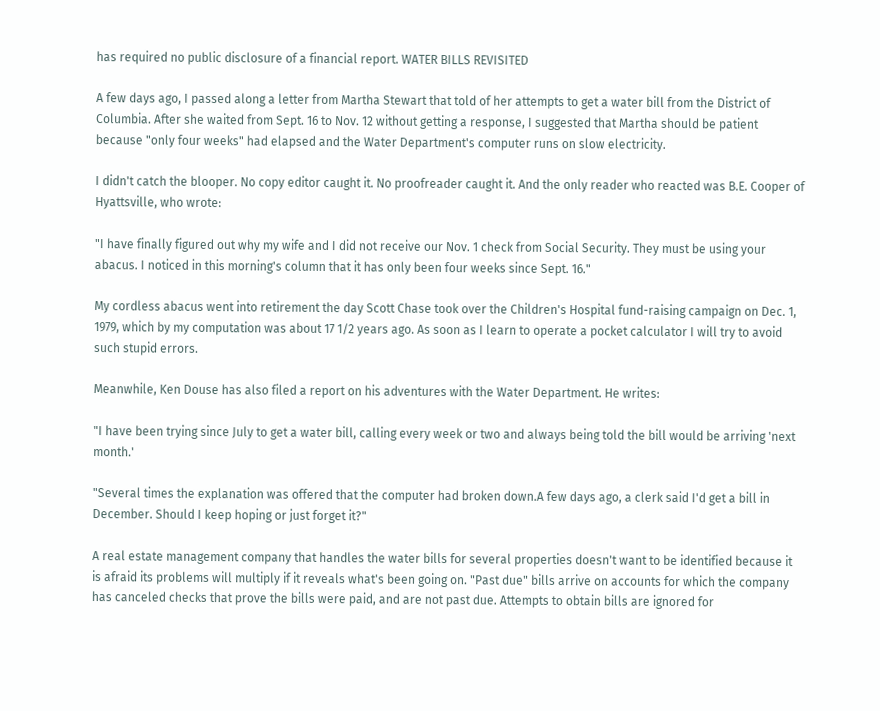has required no public disclosure of a financial report. WATER BILLS REVISITED

A few days ago, I passed along a letter from Martha Stewart that told of her attempts to get a water bill from the District of Columbia. After she waited from Sept. 16 to Nov. 12 without getting a response, I suggested that Martha should be patient because "only four weeks" had elapsed and the Water Department's computer runs on slow electricity.

I didn't catch the blooper. No copy editor caught it. No proofreader caught it. And the only reader who reacted was B.E. Cooper of Hyattsville, who wrote:

"I have finally figured out why my wife and I did not receive our Nov. 1 check from Social Security. They must be using your abacus. I noticed in this morning's column that it has only been four weeks since Sept. 16."

My cordless abacus went into retirement the day Scott Chase took over the Children's Hospital fund-raising campaign on Dec. 1, 1979, which by my computation was about 17 1/2 years ago. As soon as I learn to operate a pocket calculator I will try to avoid such stupid errors.

Meanwhile, Ken Douse has also filed a report on his adventures with the Water Department. He writes:

"I have been trying since July to get a water bill, calling every week or two and always being told the bill would be arriving 'next month.'

"Several times the explanation was offered that the computer had broken down.A few days ago, a clerk said I'd get a bill in December. Should I keep hoping or just forget it?"

A real estate management company that handles the water bills for several properties doesn't want to be identified because it is afraid its problems will multiply if it reveals what's been going on. "Past due" bills arrive on accounts for which the company has canceled checks that prove the bills were paid, and are not past due. Attempts to obtain bills are ignored for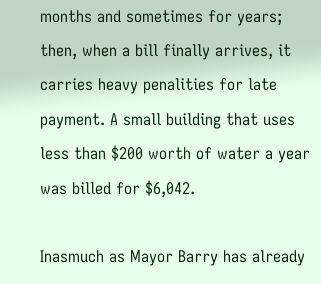months and sometimes for years; then, when a bill finally arrives, it carries heavy penalities for late payment. A small building that uses less than $200 worth of water a year was billed for $6,042.

Inasmuch as Mayor Barry has already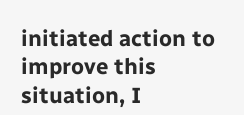initiated action to improve this situation, I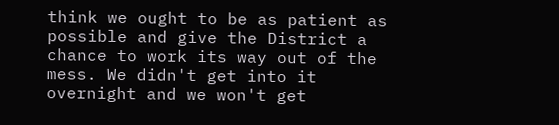think we ought to be as patient as possible and give the District a chance to work its way out of the mess. We didn't get into it overnight and we won't get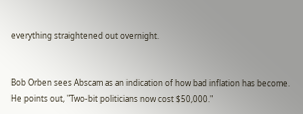everything straightened out overnight.


Bob Orben sees Abscam as an indication of how bad inflation has become. He points out, "Two-bit politicians now cost $50,000."